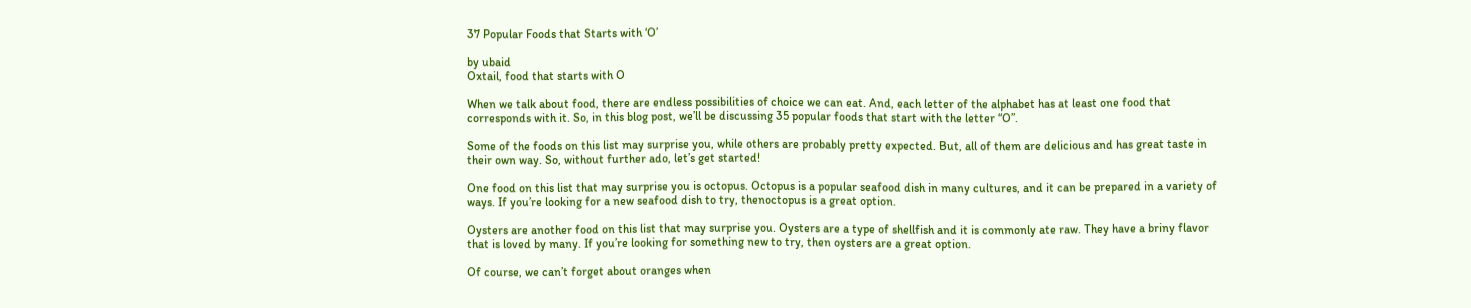37 Popular Foods that Starts with ‘O’

by ubaid
Oxtail, food that starts with O

When we talk about food, there are endless possibilities of choice we can eat. And, each letter of the alphabet has at least one food that corresponds with it. So, in this blog post, we’ll be discussing 35 popular foods that start with the letter “O”.

Some of the foods on this list may surprise you, while others are probably pretty expected. But, all of them are delicious and has great taste in their own way. So, without further ado, let’s get started!

One food on this list that may surprise you is octopus. Octopus is a popular seafood dish in many cultures, and it can be prepared in a variety of ways. If you’re looking for a new seafood dish to try, thenoctopus is a great option.

Oysters are another food on this list that may surprise you. Oysters are a type of shellfish and it is commonly ate raw. They have a briny flavor that is loved by many. If you’re looking for something new to try, then oysters are a great option.

Of course, we can’t forget about oranges when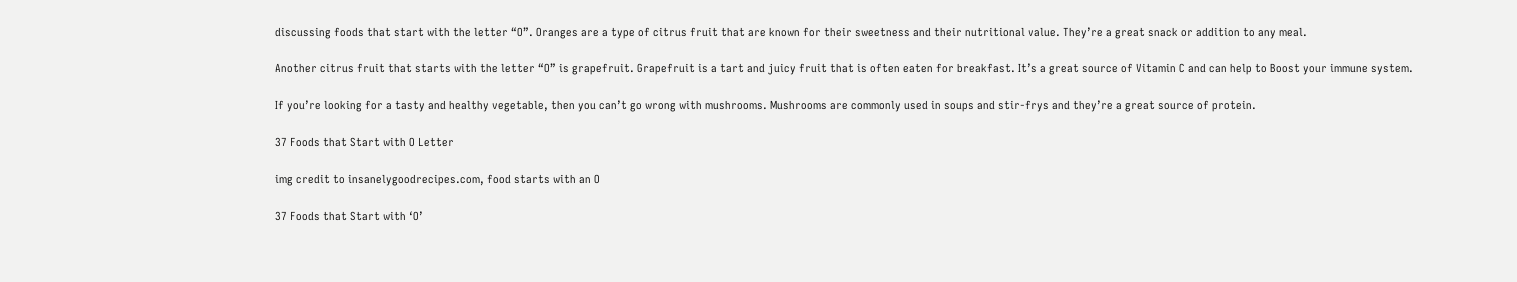discussing foods that start with the letter “O”. Oranges are a type of citrus fruit that are known for their sweetness and their nutritional value. They’re a great snack or addition to any meal.

Another citrus fruit that starts with the letter “O” is grapefruit. Grapefruit is a tart and juicy fruit that is often eaten for breakfast. It’s a great source of Vitamin C and can help to Boost your immune system.

If you’re looking for a tasty and healthy vegetable, then you can’t go wrong with mushrooms. Mushrooms are commonly used in soups and stir-frys and they’re a great source of protein.

37 Foods that Start with O Letter

img credit to insanelygoodrecipes.com, food starts with an O

37 Foods that Start with ‘O’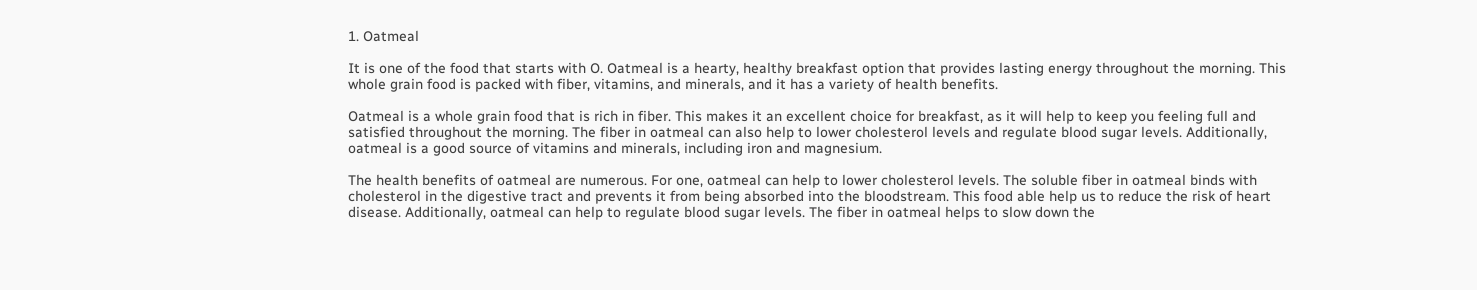1. Oatmeal

It is one of the food that starts with O. Oatmeal is a hearty, healthy breakfast option that provides lasting energy throughout the morning. This whole grain food is packed with fiber, vitamins, and minerals, and it has a variety of health benefits.

Oatmeal is a whole grain food that is rich in fiber. This makes it an excellent choice for breakfast, as it will help to keep you feeling full and satisfied throughout the morning. The fiber in oatmeal can also help to lower cholesterol levels and regulate blood sugar levels. Additionally, oatmeal is a good source of vitamins and minerals, including iron and magnesium.

The health benefits of oatmeal are numerous. For one, oatmeal can help to lower cholesterol levels. The soluble fiber in oatmeal binds with cholesterol in the digestive tract and prevents it from being absorbed into the bloodstream. This food able help us to reduce the risk of heart disease. Additionally, oatmeal can help to regulate blood sugar levels. The fiber in oatmeal helps to slow down the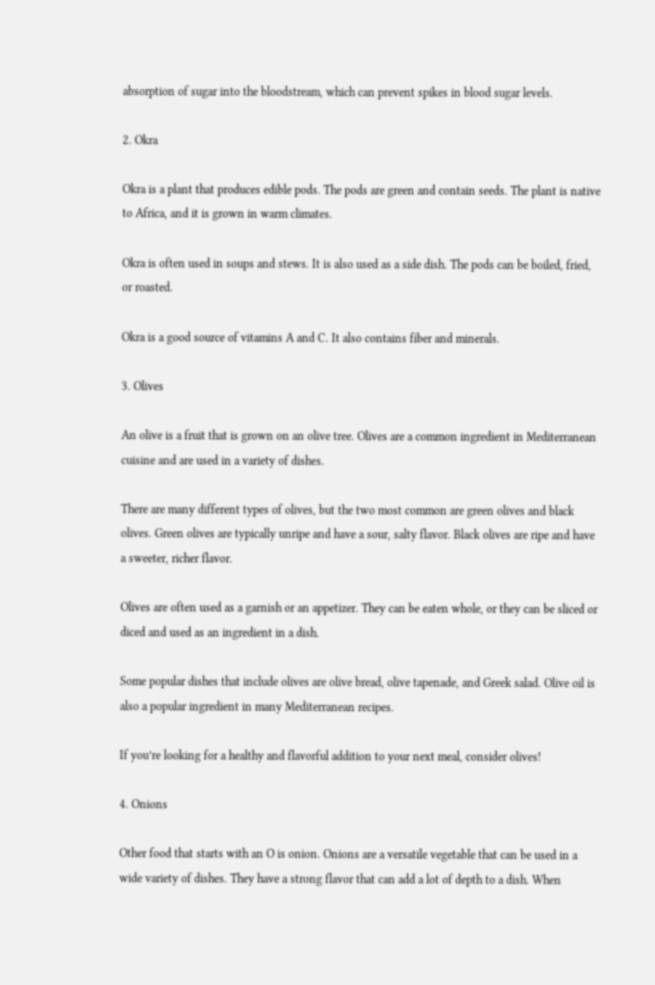absorption of sugar into the bloodstream, which can prevent spikes in blood sugar levels.

2. Okra

Okra is a plant that produces edible pods. The pods are green and contain seeds. The plant is native to Africa, and it is grown in warm climates.

Okra is often used in soups and stews. It is also used as a side dish. The pods can be boiled, fried, or roasted.

Okra is a good source of vitamins A and C. It also contains fiber and minerals.

3. Olives

An olive is a fruit that is grown on an olive tree. Olives are a common ingredient in Mediterranean cuisine and are used in a variety of dishes.

There are many different types of olives, but the two most common are green olives and black olives. Green olives are typically unripe and have a sour, salty flavor. Black olives are ripe and have a sweeter, richer flavor.

Olives are often used as a garnish or an appetizer. They can be eaten whole, or they can be sliced or diced and used as an ingredient in a dish.

Some popular dishes that include olives are olive bread, olive tapenade, and Greek salad. Olive oil is also a popular ingredient in many Mediterranean recipes.

If you’re looking for a healthy and flavorful addition to your next meal, consider olives!

4. Onions

Other food that starts with an O is onion. Onions are a versatile vegetable that can be used in a wide variety of dishes. They have a strong flavor that can add a lot of depth to a dish. When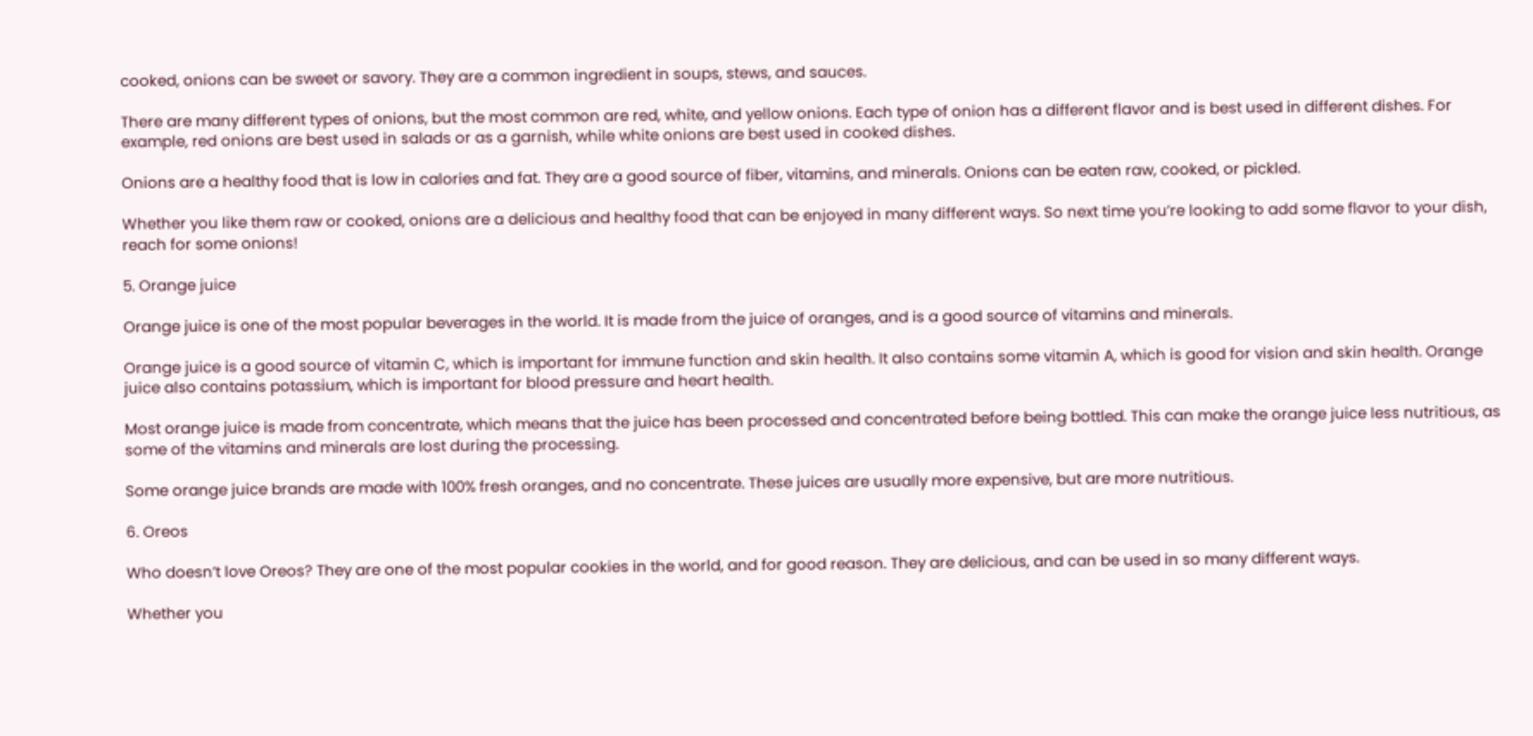cooked, onions can be sweet or savory. They are a common ingredient in soups, stews, and sauces.

There are many different types of onions, but the most common are red, white, and yellow onions. Each type of onion has a different flavor and is best used in different dishes. For example, red onions are best used in salads or as a garnish, while white onions are best used in cooked dishes.

Onions are a healthy food that is low in calories and fat. They are a good source of fiber, vitamins, and minerals. Onions can be eaten raw, cooked, or pickled.

Whether you like them raw or cooked, onions are a delicious and healthy food that can be enjoyed in many different ways. So next time you’re looking to add some flavor to your dish, reach for some onions!

5. Orange juice

Orange juice is one of the most popular beverages in the world. It is made from the juice of oranges, and is a good source of vitamins and minerals.

Orange juice is a good source of vitamin C, which is important for immune function and skin health. It also contains some vitamin A, which is good for vision and skin health. Orange juice also contains potassium, which is important for blood pressure and heart health.

Most orange juice is made from concentrate, which means that the juice has been processed and concentrated before being bottled. This can make the orange juice less nutritious, as some of the vitamins and minerals are lost during the processing.

Some orange juice brands are made with 100% fresh oranges, and no concentrate. These juices are usually more expensive, but are more nutritious.

6. Oreos

Who doesn’t love Oreos? They are one of the most popular cookies in the world, and for good reason. They are delicious, and can be used in so many different ways.

Whether you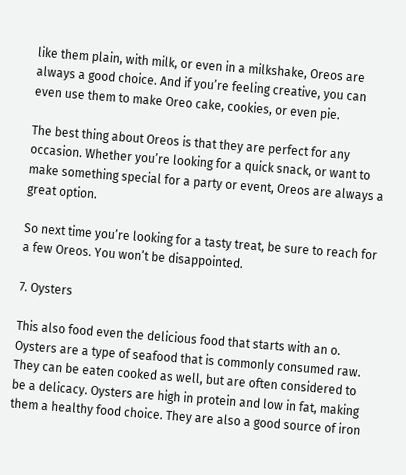like them plain, with milk, or even in a milkshake, Oreos are always a good choice. And if you’re feeling creative, you can even use them to make Oreo cake, cookies, or even pie.

The best thing about Oreos is that they are perfect for any occasion. Whether you’re looking for a quick snack, or want to make something special for a party or event, Oreos are always a great option.

So next time you’re looking for a tasty treat, be sure to reach for a few Oreos. You won’t be disappointed.

7. Oysters

This also food even the delicious food that starts with an o. Oysters are a type of seafood that is commonly consumed raw. They can be eaten cooked as well, but are often considered to be a delicacy. Oysters are high in protein and low in fat, making them a healthy food choice. They are also a good source of iron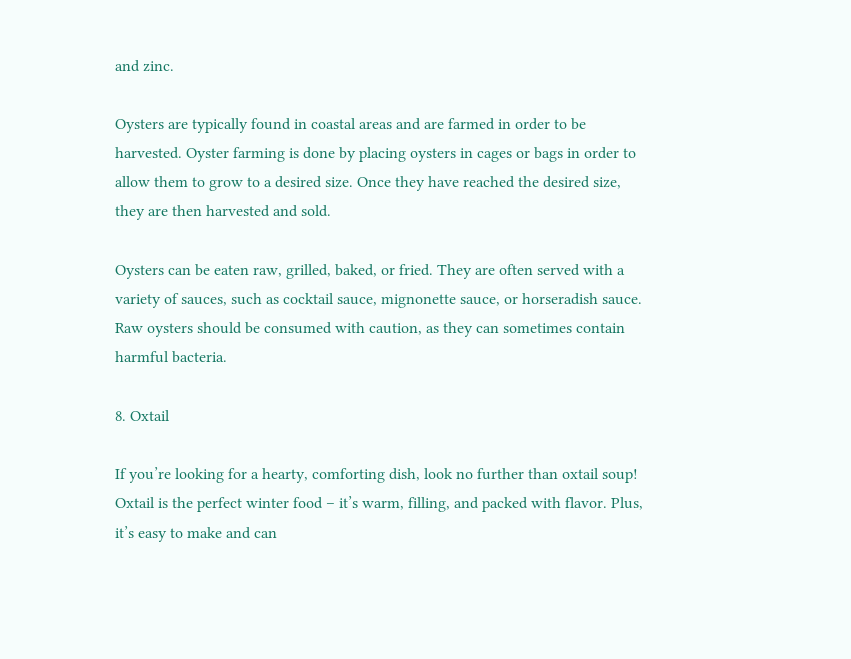and zinc.

Oysters are typically found in coastal areas and are farmed in order to be harvested. Oyster farming is done by placing oysters in cages or bags in order to allow them to grow to a desired size. Once they have reached the desired size, they are then harvested and sold.

Oysters can be eaten raw, grilled, baked, or fried. They are often served with a variety of sauces, such as cocktail sauce, mignonette sauce, or horseradish sauce. Raw oysters should be consumed with caution, as they can sometimes contain harmful bacteria.

8. Oxtail

If you’re looking for a hearty, comforting dish, look no further than oxtail soup! Oxtail is the perfect winter food – it’s warm, filling, and packed with flavor. Plus, it’s easy to make and can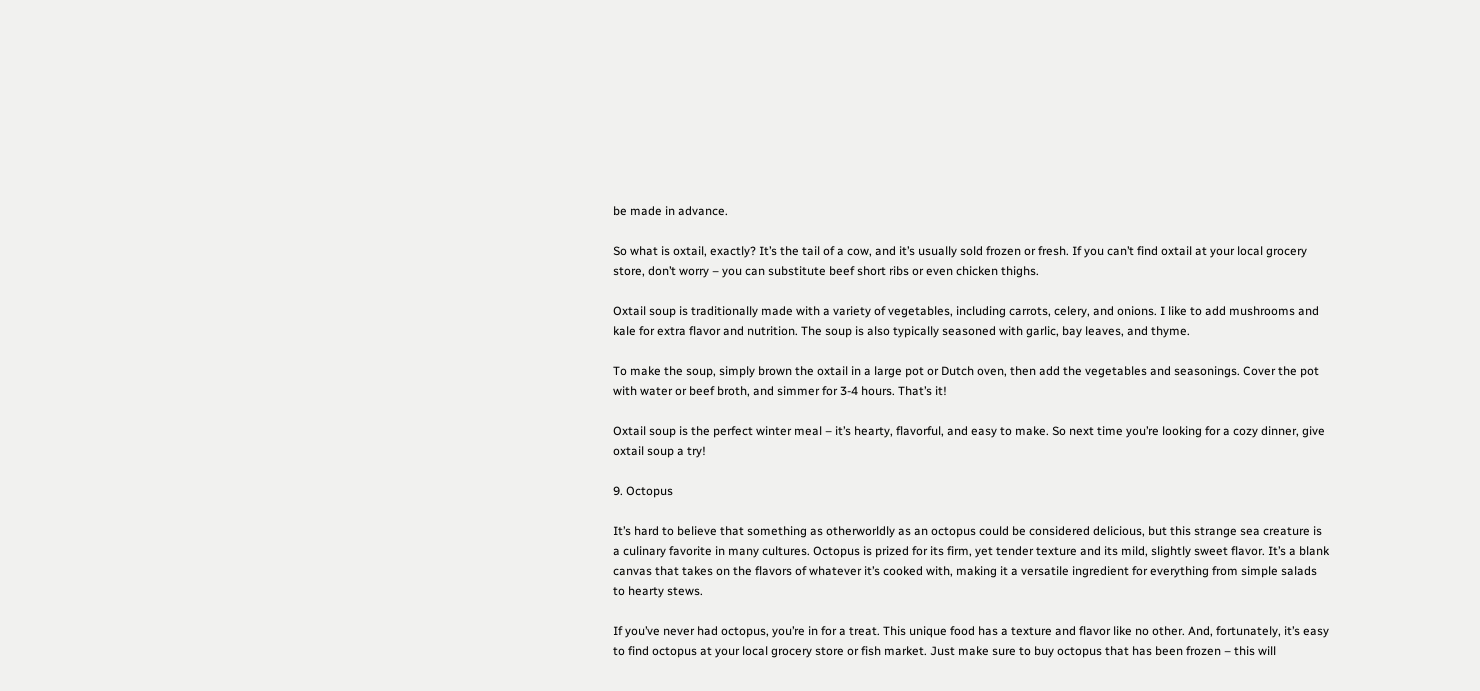be made in advance.

So what is oxtail, exactly? It’s the tail of a cow, and it’s usually sold frozen or fresh. If you can’t find oxtail at your local grocery store, don’t worry – you can substitute beef short ribs or even chicken thighs.

Oxtail soup is traditionally made with a variety of vegetables, including carrots, celery, and onions. I like to add mushrooms and kale for extra flavor and nutrition. The soup is also typically seasoned with garlic, bay leaves, and thyme.

To make the soup, simply brown the oxtail in a large pot or Dutch oven, then add the vegetables and seasonings. Cover the pot with water or beef broth, and simmer for 3-4 hours. That’s it!

Oxtail soup is the perfect winter meal – it’s hearty, flavorful, and easy to make. So next time you’re looking for a cozy dinner, give oxtail soup a try!

9. Octopus

It’s hard to believe that something as otherworldly as an octopus could be considered delicious, but this strange sea creature is a culinary favorite in many cultures. Octopus is prized for its firm, yet tender texture and its mild, slightly sweet flavor. It’s a blank canvas that takes on the flavors of whatever it’s cooked with, making it a versatile ingredient for everything from simple salads to hearty stews.

If you’ve never had octopus, you’re in for a treat. This unique food has a texture and flavor like no other. And, fortunately, it’s easy to find octopus at your local grocery store or fish market. Just make sure to buy octopus that has been frozen – this will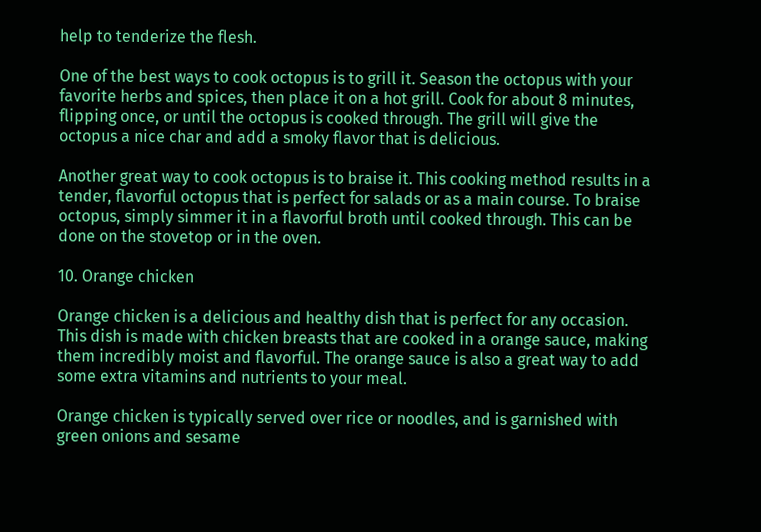help to tenderize the flesh.

One of the best ways to cook octopus is to grill it. Season the octopus with your favorite herbs and spices, then place it on a hot grill. Cook for about 8 minutes, flipping once, or until the octopus is cooked through. The grill will give the octopus a nice char and add a smoky flavor that is delicious.

Another great way to cook octopus is to braise it. This cooking method results in a tender, flavorful octopus that is perfect for salads or as a main course. To braise octopus, simply simmer it in a flavorful broth until cooked through. This can be done on the stovetop or in the oven.

10. Orange chicken

Orange chicken is a delicious and healthy dish that is perfect for any occasion. This dish is made with chicken breasts that are cooked in a orange sauce, making them incredibly moist and flavorful. The orange sauce is also a great way to add some extra vitamins and nutrients to your meal.

Orange chicken is typically served over rice or noodles, and is garnished with green onions and sesame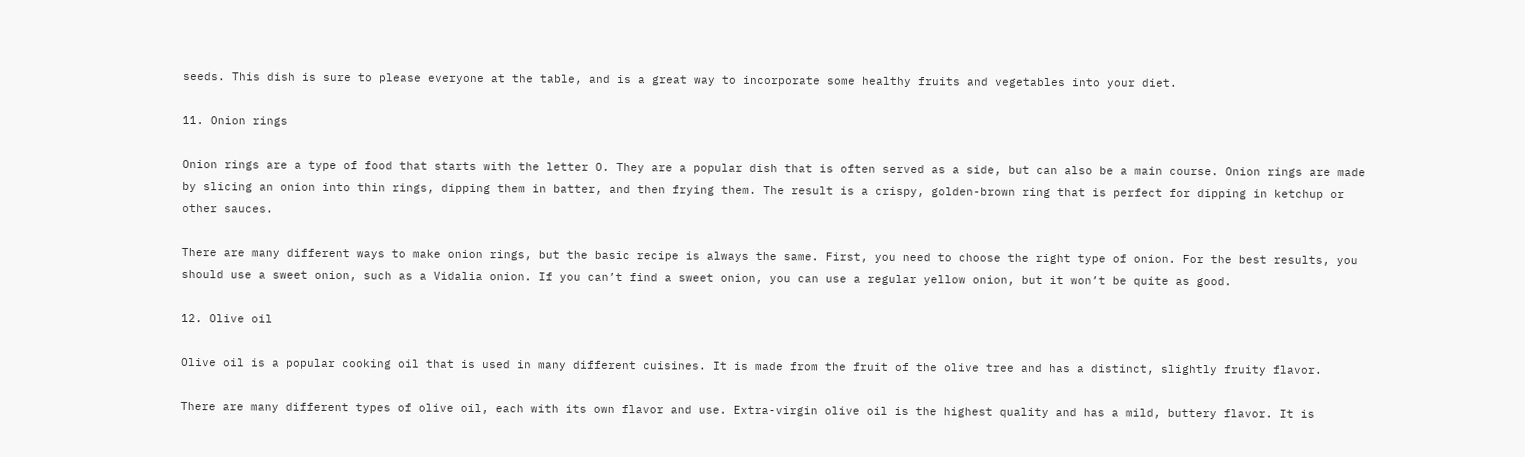seeds. This dish is sure to please everyone at the table, and is a great way to incorporate some healthy fruits and vegetables into your diet.

11. Onion rings

Onion rings are a type of food that starts with the letter O. They are a popular dish that is often served as a side, but can also be a main course. Onion rings are made by slicing an onion into thin rings, dipping them in batter, and then frying them. The result is a crispy, golden-brown ring that is perfect for dipping in ketchup or other sauces.

There are many different ways to make onion rings, but the basic recipe is always the same. First, you need to choose the right type of onion. For the best results, you should use a sweet onion, such as a Vidalia onion. If you can’t find a sweet onion, you can use a regular yellow onion, but it won’t be quite as good.

12. Olive oil

Olive oil is a popular cooking oil that is used in many different cuisines. It is made from the fruit of the olive tree and has a distinct, slightly fruity flavor.

There are many different types of olive oil, each with its own flavor and use. Extra-virgin olive oil is the highest quality and has a mild, buttery flavor. It is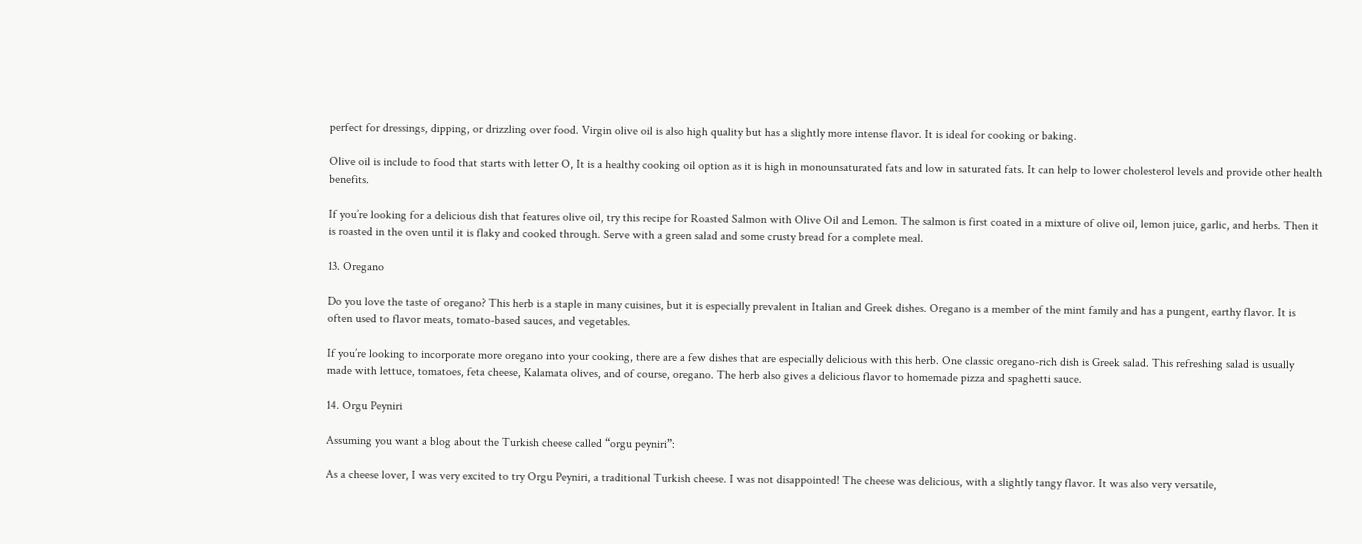perfect for dressings, dipping, or drizzling over food. Virgin olive oil is also high quality but has a slightly more intense flavor. It is ideal for cooking or baking.

Olive oil is include to food that starts with letter O, It is a healthy cooking oil option as it is high in monounsaturated fats and low in saturated fats. It can help to lower cholesterol levels and provide other health benefits.

If you’re looking for a delicious dish that features olive oil, try this recipe for Roasted Salmon with Olive Oil and Lemon. The salmon is first coated in a mixture of olive oil, lemon juice, garlic, and herbs. Then it is roasted in the oven until it is flaky and cooked through. Serve with a green salad and some crusty bread for a complete meal.

13. Oregano

Do you love the taste of oregano? This herb is a staple in many cuisines, but it is especially prevalent in Italian and Greek dishes. Oregano is a member of the mint family and has a pungent, earthy flavor. It is often used to flavor meats, tomato-based sauces, and vegetables.

If you’re looking to incorporate more oregano into your cooking, there are a few dishes that are especially delicious with this herb. One classic oregano-rich dish is Greek salad. This refreshing salad is usually made with lettuce, tomatoes, feta cheese, Kalamata olives, and of course, oregano. The herb also gives a delicious flavor to homemade pizza and spaghetti sauce.

14. Orgu Peyniri

Assuming you want a blog about the Turkish cheese called “orgu peyniri”:

As a cheese lover, I was very excited to try Orgu Peyniri, a traditional Turkish cheese. I was not disappointed! The cheese was delicious, with a slightly tangy flavor. It was also very versatile,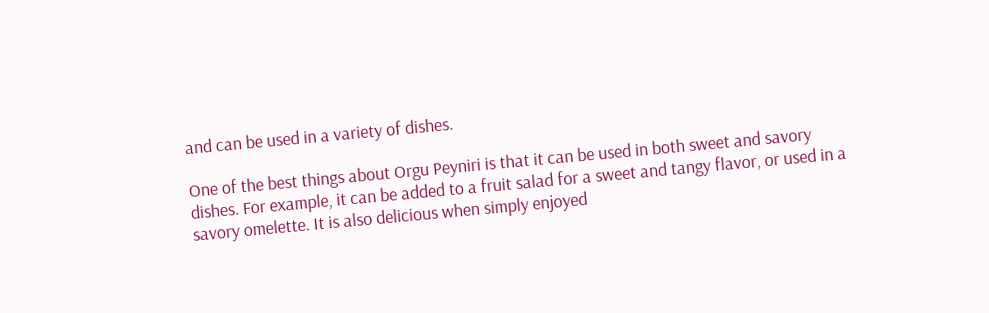and can be used in a variety of dishes.

One of the best things about Orgu Peyniri is that it can be used in both sweet and savory dishes. For example, it can be added to a fruit salad for a sweet and tangy flavor, or used in a savory omelette. It is also delicious when simply enjoyed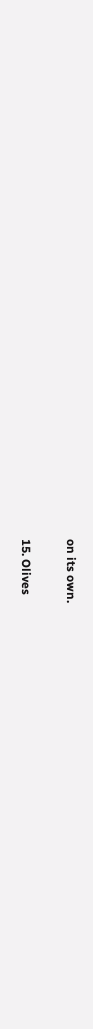on its own.

15. Olives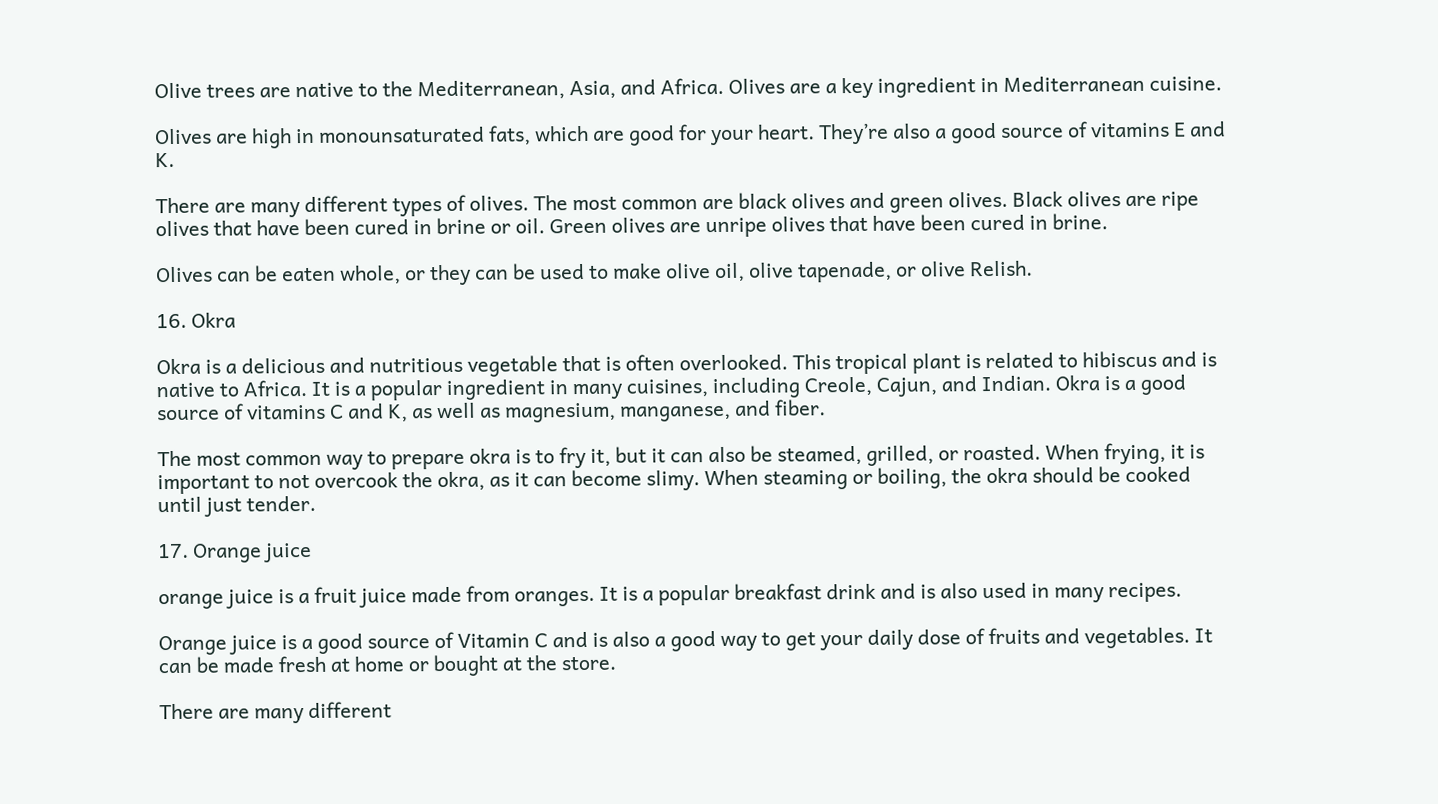Olive trees are native to the Mediterranean, Asia, and Africa. Olives are a key ingredient in Mediterranean cuisine.

Olives are high in monounsaturated fats, which are good for your heart. They’re also a good source of vitamins E and K.

There are many different types of olives. The most common are black olives and green olives. Black olives are ripe olives that have been cured in brine or oil. Green olives are unripe olives that have been cured in brine.

Olives can be eaten whole, or they can be used to make olive oil, olive tapenade, or olive Relish.

16. Okra

Okra is a delicious and nutritious vegetable that is often overlooked. This tropical plant is related to hibiscus and is native to Africa. It is a popular ingredient in many cuisines, including Creole, Cajun, and Indian. Okra is a good source of vitamins C and K, as well as magnesium, manganese, and fiber.

The most common way to prepare okra is to fry it, but it can also be steamed, grilled, or roasted. When frying, it is important to not overcook the okra, as it can become slimy. When steaming or boiling, the okra should be cooked until just tender.

17. Orange juice

orange juice is a fruit juice made from oranges. It is a popular breakfast drink and is also used in many recipes.

Orange juice is a good source of Vitamin C and is also a good way to get your daily dose of fruits and vegetables. It can be made fresh at home or bought at the store.

There are many different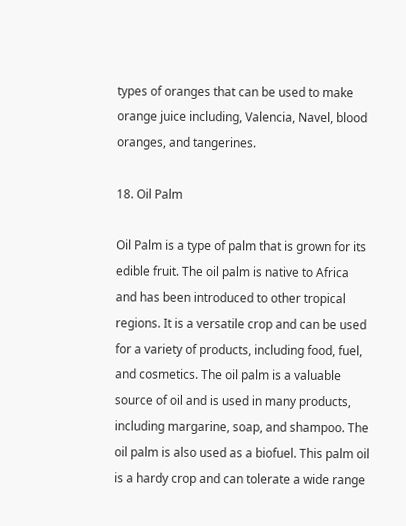types of oranges that can be used to make orange juice including, Valencia, Navel, blood oranges, and tangerines.

18. Oil Palm

Oil Palm is a type of palm that is grown for its edible fruit. The oil palm is native to Africa and has been introduced to other tropical regions. It is a versatile crop and can be used for a variety of products, including food, fuel, and cosmetics. The oil palm is a valuable source of oil and is used in many products, including margarine, soap, and shampoo. The oil palm is also used as a biofuel. This palm oil is a hardy crop and can tolerate a wide range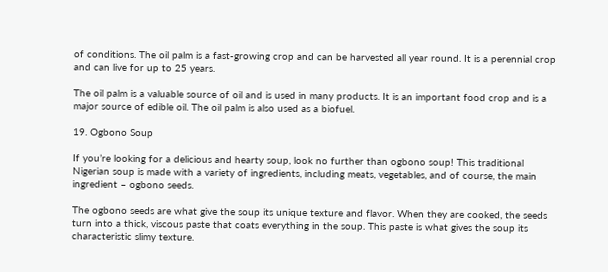of conditions. The oil palm is a fast-growing crop and can be harvested all year round. It is a perennial crop and can live for up to 25 years.

The oil palm is a valuable source of oil and is used in many products. It is an important food crop and is a major source of edible oil. The oil palm is also used as a biofuel.

19. Ogbono Soup

If you’re looking for a delicious and hearty soup, look no further than ogbono soup! This traditional Nigerian soup is made with a variety of ingredients, including meats, vegetables, and of course, the main ingredient – ogbono seeds.

The ogbono seeds are what give the soup its unique texture and flavor. When they are cooked, the seeds turn into a thick, viscous paste that coats everything in the soup. This paste is what gives the soup its characteristic slimy texture.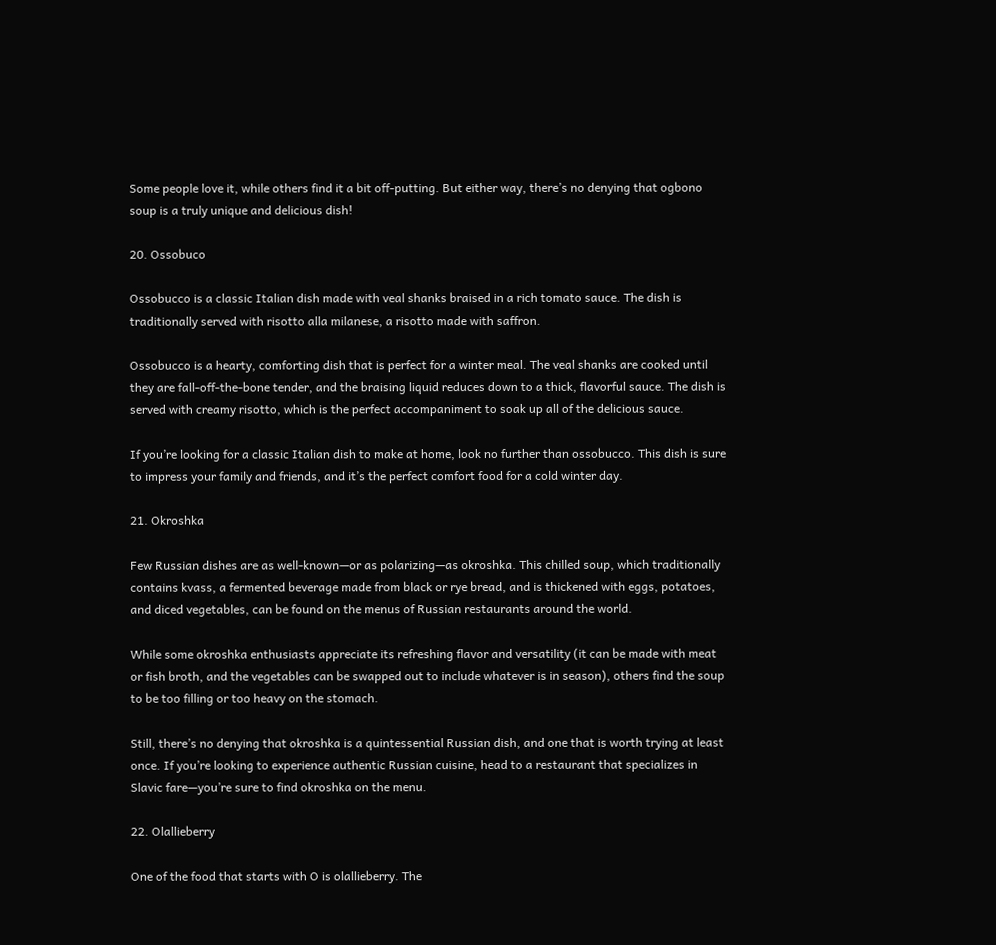Some people love it, while others find it a bit off-putting. But either way, there’s no denying that ogbono soup is a truly unique and delicious dish!

20. Ossobuco

Ossobucco is a classic Italian dish made with veal shanks braised in a rich tomato sauce. The dish is traditionally served with risotto alla milanese, a risotto made with saffron.

Ossobucco is a hearty, comforting dish that is perfect for a winter meal. The veal shanks are cooked until they are fall-off-the-bone tender, and the braising liquid reduces down to a thick, flavorful sauce. The dish is served with creamy risotto, which is the perfect accompaniment to soak up all of the delicious sauce.

If you’re looking for a classic Italian dish to make at home, look no further than ossobucco. This dish is sure to impress your family and friends, and it’s the perfect comfort food for a cold winter day.

21. Okroshka

Few Russian dishes are as well-known—or as polarizing—as okroshka. This chilled soup, which traditionally contains kvass, a fermented beverage made from black or rye bread, and is thickened with eggs, potatoes, and diced vegetables, can be found on the menus of Russian restaurants around the world.

While some okroshka enthusiasts appreciate its refreshing flavor and versatility (it can be made with meat or fish broth, and the vegetables can be swapped out to include whatever is in season), others find the soup to be too filling or too heavy on the stomach.

Still, there’s no denying that okroshka is a quintessential Russian dish, and one that is worth trying at least once. If you’re looking to experience authentic Russian cuisine, head to a restaurant that specializes in Slavic fare—you’re sure to find okroshka on the menu.

22. Olallieberry

One of the food that starts with O is olallieberry. The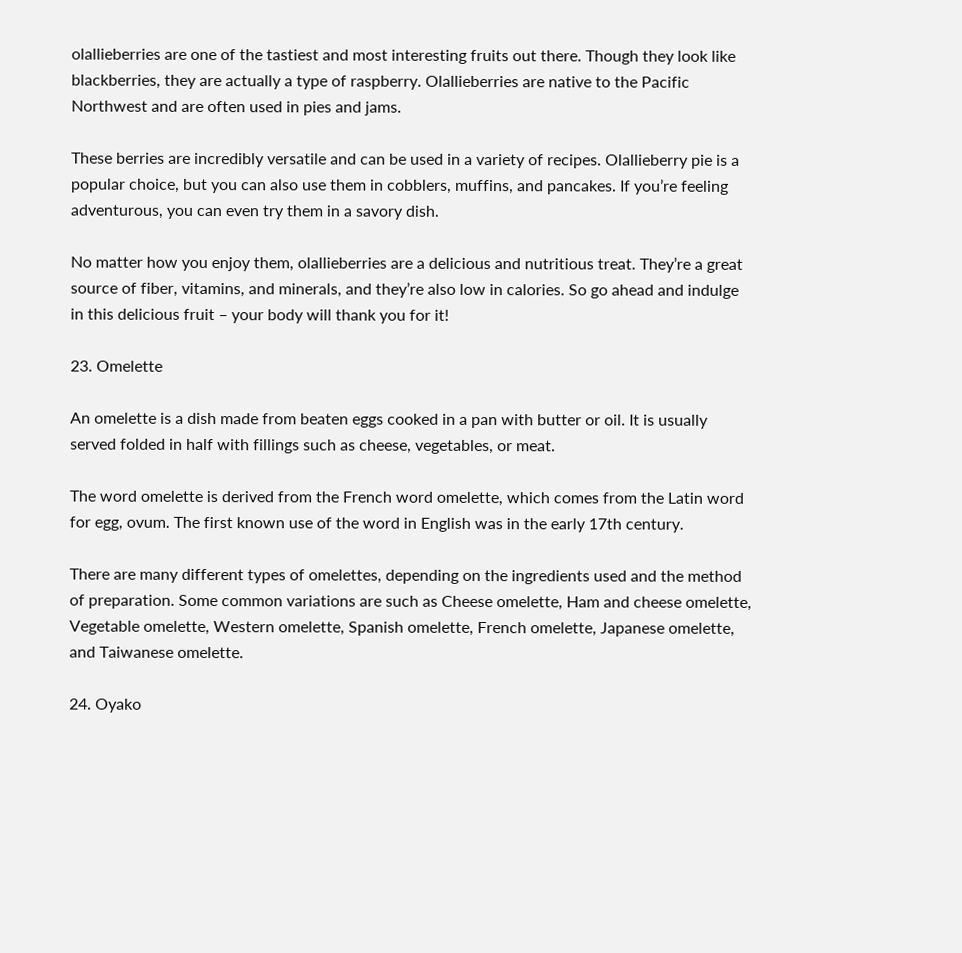olallieberries are one of the tastiest and most interesting fruits out there. Though they look like blackberries, they are actually a type of raspberry. Olallieberries are native to the Pacific Northwest and are often used in pies and jams.

These berries are incredibly versatile and can be used in a variety of recipes. Olallieberry pie is a popular choice, but you can also use them in cobblers, muffins, and pancakes. If you’re feeling adventurous, you can even try them in a savory dish.

No matter how you enjoy them, olallieberries are a delicious and nutritious treat. They’re a great source of fiber, vitamins, and minerals, and they’re also low in calories. So go ahead and indulge in this delicious fruit – your body will thank you for it!

23. Omelette

An omelette is a dish made from beaten eggs cooked in a pan with butter or oil. It is usually served folded in half with fillings such as cheese, vegetables, or meat.

The word omelette is derived from the French word omelette, which comes from the Latin word for egg, ovum. The first known use of the word in English was in the early 17th century.

There are many different types of omelettes, depending on the ingredients used and the method of preparation. Some common variations are such as Cheese omelette, Ham and cheese omelette, Vegetable omelette, Western omelette, Spanish omelette, French omelette, Japanese omelette, and Taiwanese omelette.

24. Oyako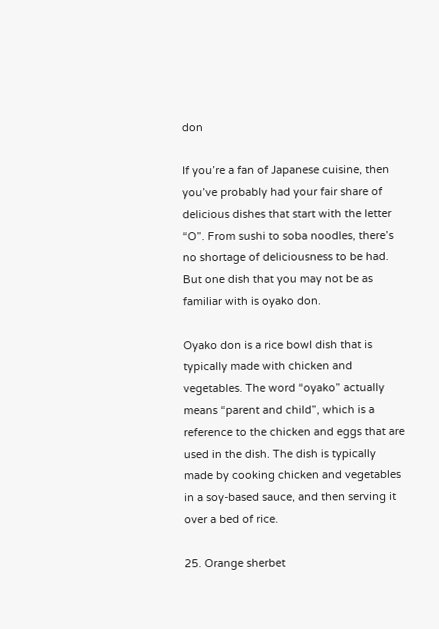don

If you’re a fan of Japanese cuisine, then you’ve probably had your fair share of delicious dishes that start with the letter “O”. From sushi to soba noodles, there’s no shortage of deliciousness to be had. But one dish that you may not be as familiar with is oyako don.

Oyako don is a rice bowl dish that is typically made with chicken and vegetables. The word “oyako” actually means “parent and child”, which is a reference to the chicken and eggs that are used in the dish. The dish is typically made by cooking chicken and vegetables in a soy-based sauce, and then serving it over a bed of rice.

25. Orange sherbet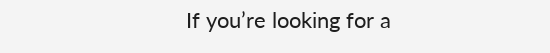If you’re looking for a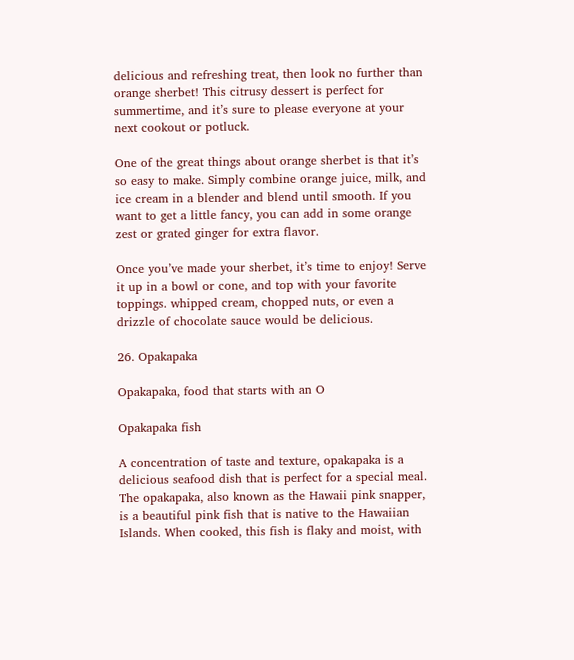delicious and refreshing treat, then look no further than orange sherbet! This citrusy dessert is perfect for summertime, and it’s sure to please everyone at your next cookout or potluck.

One of the great things about orange sherbet is that it’s so easy to make. Simply combine orange juice, milk, and ice cream in a blender and blend until smooth. If you want to get a little fancy, you can add in some orange zest or grated ginger for extra flavor.

Once you’ve made your sherbet, it’s time to enjoy! Serve it up in a bowl or cone, and top with your favorite toppings. whipped cream, chopped nuts, or even a drizzle of chocolate sauce would be delicious.

26. Opakapaka

Opakapaka, food that starts with an O

Opakapaka fish

A concentration of taste and texture, opakapaka is a delicious seafood dish that is perfect for a special meal. The opakapaka, also known as the Hawaii pink snapper, is a beautiful pink fish that is native to the Hawaiian Islands. When cooked, this fish is flaky and moist, with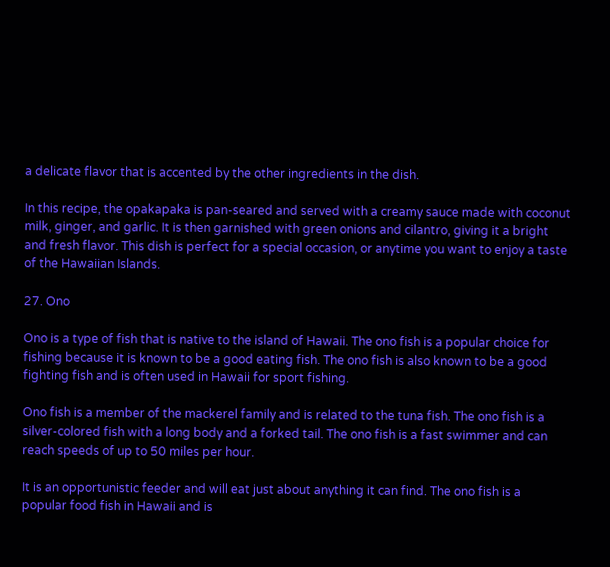a delicate flavor that is accented by the other ingredients in the dish.

In this recipe, the opakapaka is pan-seared and served with a creamy sauce made with coconut milk, ginger, and garlic. It is then garnished with green onions and cilantro, giving it a bright and fresh flavor. This dish is perfect for a special occasion, or anytime you want to enjoy a taste of the Hawaiian Islands.

27. Ono

Ono is a type of fish that is native to the island of Hawaii. The ono fish is a popular choice for fishing because it is known to be a good eating fish. The ono fish is also known to be a good fighting fish and is often used in Hawaii for sport fishing.

Ono fish is a member of the mackerel family and is related to the tuna fish. The ono fish is a silver-colored fish with a long body and a forked tail. The ono fish is a fast swimmer and can reach speeds of up to 50 miles per hour.

It is an opportunistic feeder and will eat just about anything it can find. The ono fish is a popular food fish in Hawaii and is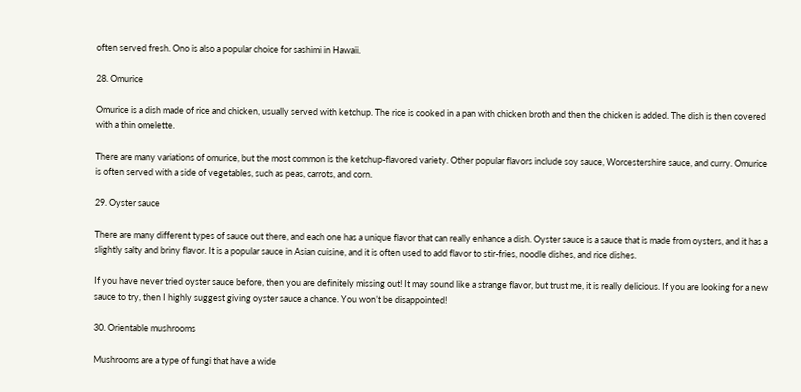often served fresh. Ono is also a popular choice for sashimi in Hawaii.

28. Omurice

Omurice is a dish made of rice and chicken, usually served with ketchup. The rice is cooked in a pan with chicken broth and then the chicken is added. The dish is then covered with a thin omelette.

There are many variations of omurice, but the most common is the ketchup-flavored variety. Other popular flavors include soy sauce, Worcestershire sauce, and curry. Omurice is often served with a side of vegetables, such as peas, carrots, and corn.

29. Oyster sauce

There are many different types of sauce out there, and each one has a unique flavor that can really enhance a dish. Oyster sauce is a sauce that is made from oysters, and it has a slightly salty and briny flavor. It is a popular sauce in Asian cuisine, and it is often used to add flavor to stir-fries, noodle dishes, and rice dishes.

If you have never tried oyster sauce before, then you are definitely missing out! It may sound like a strange flavor, but trust me, it is really delicious. If you are looking for a new sauce to try, then I highly suggest giving oyster sauce a chance. You won’t be disappointed!

30. Orientable mushrooms

Mushrooms are a type of fungi that have a wide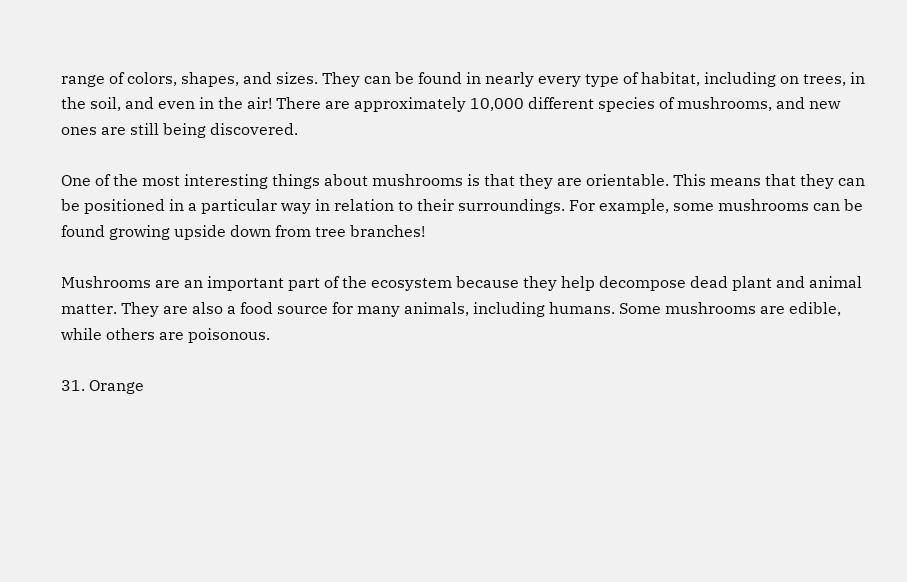range of colors, shapes, and sizes. They can be found in nearly every type of habitat, including on trees, in the soil, and even in the air! There are approximately 10,000 different species of mushrooms, and new ones are still being discovered.

One of the most interesting things about mushrooms is that they are orientable. This means that they can be positioned in a particular way in relation to their surroundings. For example, some mushrooms can be found growing upside down from tree branches!

Mushrooms are an important part of the ecosystem because they help decompose dead plant and animal matter. They are also a food source for many animals, including humans. Some mushrooms are edible, while others are poisonous.

31. Orange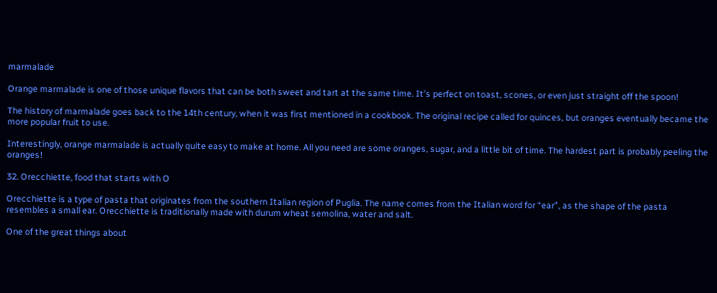marmalade

Orange marmalade is one of those unique flavors that can be both sweet and tart at the same time. It’s perfect on toast, scones, or even just straight off the spoon!

The history of marmalade goes back to the 14th century, when it was first mentioned in a cookbook. The original recipe called for quinces, but oranges eventually became the more popular fruit to use.

Interestingly, orange marmalade is actually quite easy to make at home. All you need are some oranges, sugar, and a little bit of time. The hardest part is probably peeling the oranges!

32. Orecchiette, food that starts with O

Orecchiette is a type of pasta that originates from the southern Italian region of Puglia. The name comes from the Italian word for “ear”, as the shape of the pasta resembles a small ear. Orecchiette is traditionally made with durum wheat semolina, water and salt.

One of the great things about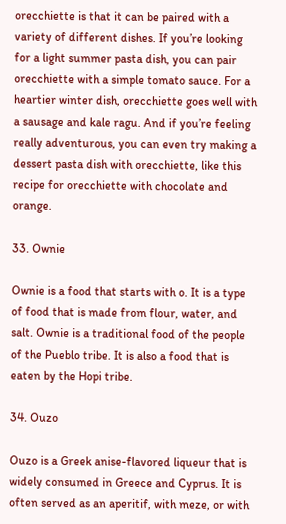orecchiette is that it can be paired with a variety of different dishes. If you’re looking for a light summer pasta dish, you can pair orecchiette with a simple tomato sauce. For a heartier winter dish, orecchiette goes well with a sausage and kale ragu. And if you’re feeling really adventurous, you can even try making a dessert pasta dish with orecchiette, like this recipe for orecchiette with chocolate and orange.

33. Ownie

Ownie is a food that starts with o. It is a type of food that is made from flour, water, and salt. Ownie is a traditional food of the people of the Pueblo tribe. It is also a food that is eaten by the Hopi tribe.

34. Ouzo

Ouzo is a Greek anise-flavored liqueur that is widely consumed in Greece and Cyprus. It is often served as an aperitif, with meze, or with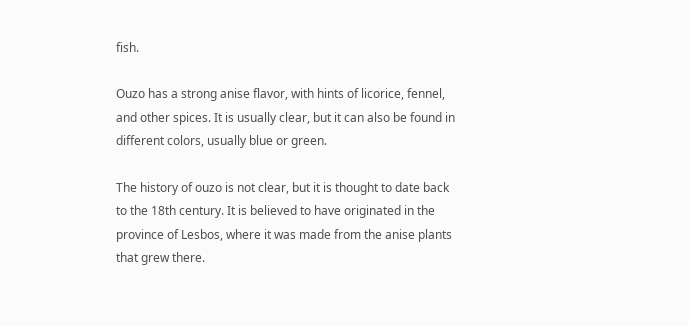fish.

Ouzo has a strong anise flavor, with hints of licorice, fennel, and other spices. It is usually clear, but it can also be found in different colors, usually blue or green.

The history of ouzo is not clear, but it is thought to date back to the 18th century. It is believed to have originated in the province of Lesbos, where it was made from the anise plants that grew there.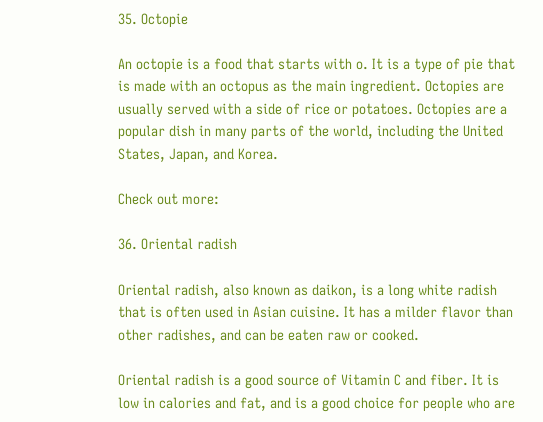35. Octopie

An octopie is a food that starts with o. It is a type of pie that is made with an octopus as the main ingredient. Octopies are usually served with a side of rice or potatoes. Octopies are a popular dish in many parts of the world, including the United States, Japan, and Korea.

Check out more:

36. Oriental radish

Oriental radish, also known as daikon, is a long white radish that is often used in Asian cuisine. It has a milder flavor than other radishes, and can be eaten raw or cooked.

Oriental radish is a good source of Vitamin C and fiber. It is low in calories and fat, and is a good choice for people who are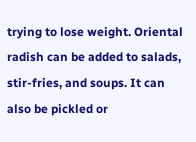trying to lose weight. Oriental radish can be added to salads, stir-fries, and soups. It can also be pickled or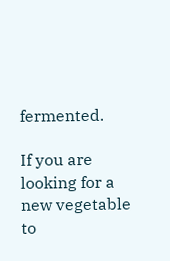fermented.

If you are looking for a new vegetable to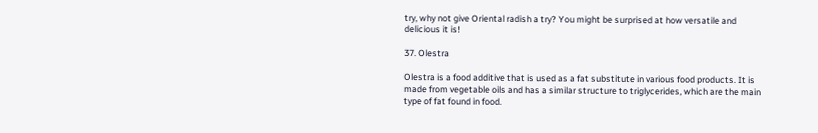try, why not give Oriental radish a try? You might be surprised at how versatile and delicious it is!

37. Olestra

Olestra is a food additive that is used as a fat substitute in various food products. It is made from vegetable oils and has a similar structure to triglycerides, which are the main type of fat found in food.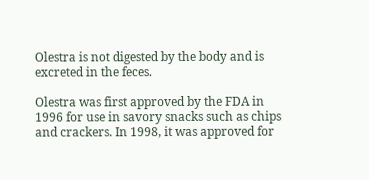Olestra is not digested by the body and is excreted in the feces.

Olestra was first approved by the FDA in 1996 for use in savory snacks such as chips and crackers. In 1998, it was approved for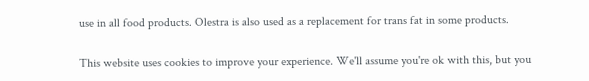use in all food products. Olestra is also used as a replacement for trans fat in some products.

This website uses cookies to improve your experience. We'll assume you're ok with this, but you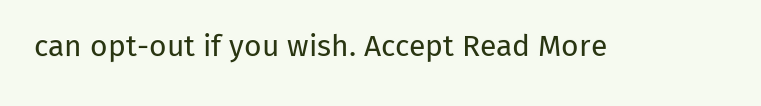can opt-out if you wish. Accept Read More